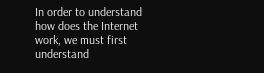In order to understand how does the Internet work, we must first understand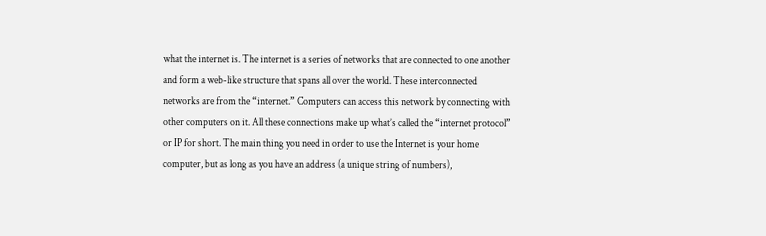what the internet is. The internet is a series of networks that are connected to one another and form a web-like structure that spans all over the world. These interconnected networks are from the “internet.” Computers can access this network by connecting with other computers on it. All these connections make up what’s called the “internet protocol” or IP for short. The main thing you need in order to use the Internet is your home computer, but as long as you have an address (a unique string of numbers),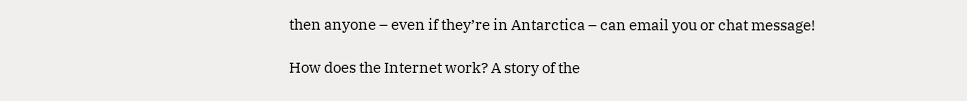then anyone – even if they’re in Antarctica – can email you or chat message!

How does the Internet work? A story of the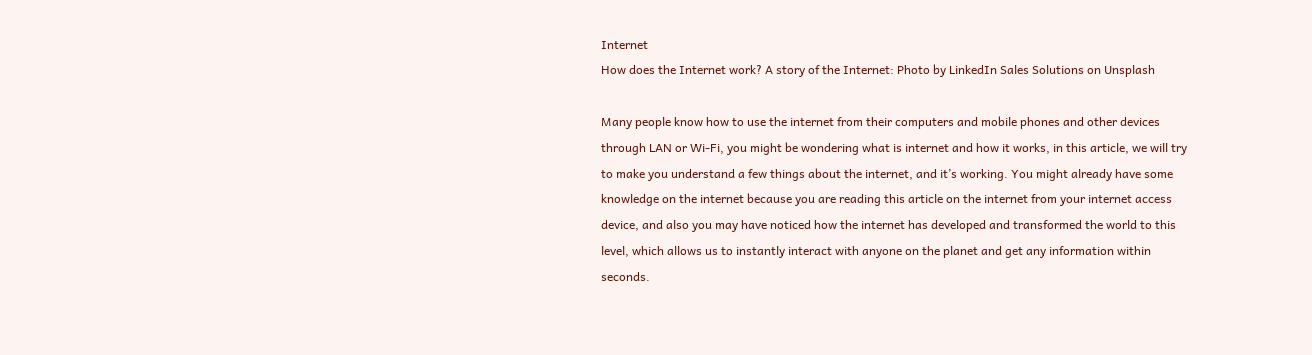Internet
How does the Internet work? A story of the Internet: Photo by LinkedIn Sales Solutions on Unsplash

Many people know how to use the internet from their computers and mobile phones and other devices through LAN or Wi-Fi, you might be wondering what is internet and how it works, in this article, we will try to make you understand a few things about the internet, and it’s working. You might already have some knowledge on the internet because you are reading this article on the internet from your internet access device, and also you may have noticed how the internet has developed and transformed the world to this level, which allows us to instantly interact with anyone on the planet and get any information within seconds.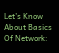Let’s Know About Basics Of Network: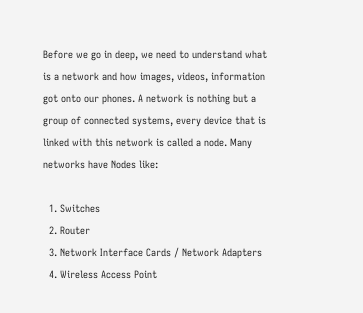Before we go in deep, we need to understand what is a network and how images, videos, information got onto our phones. A network is nothing but a group of connected systems, every device that is linked with this network is called a node. Many networks have Nodes like:

  1. Switches
  2. Router
  3. Network Interface Cards / Network Adapters
  4. Wireless Access Point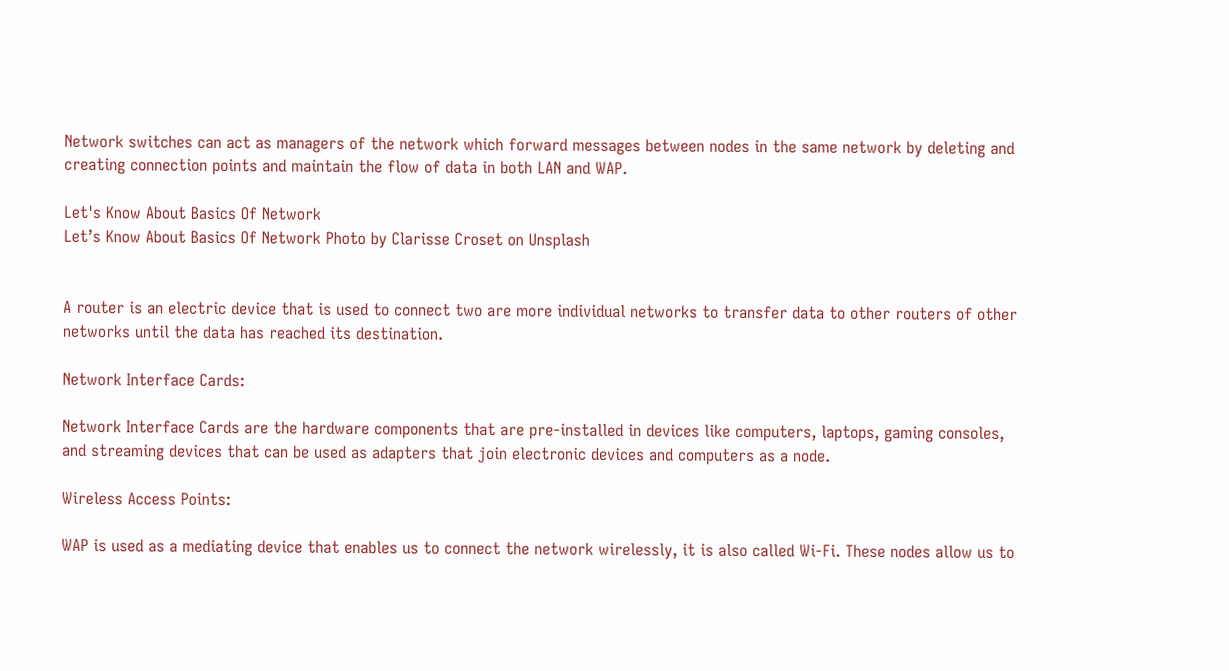Network switches can act as managers of the network which forward messages between nodes in the same network by deleting and creating connection points and maintain the flow of data in both LAN and WAP.

Let's Know About Basics Of Network
Let’s Know About Basics Of Network Photo by Clarisse Croset on Unsplash


A router is an electric device that is used to connect two are more individual networks to transfer data to other routers of other networks until the data has reached its destination.

Network Interface Cards:

Network Interface Cards are the hardware components that are pre-installed in devices like computers, laptops, gaming consoles, and streaming devices that can be used as adapters that join electronic devices and computers as a node.

Wireless Access Points:

WAP is used as a mediating device that enables us to connect the network wirelessly, it is also called Wi-Fi. These nodes allow us to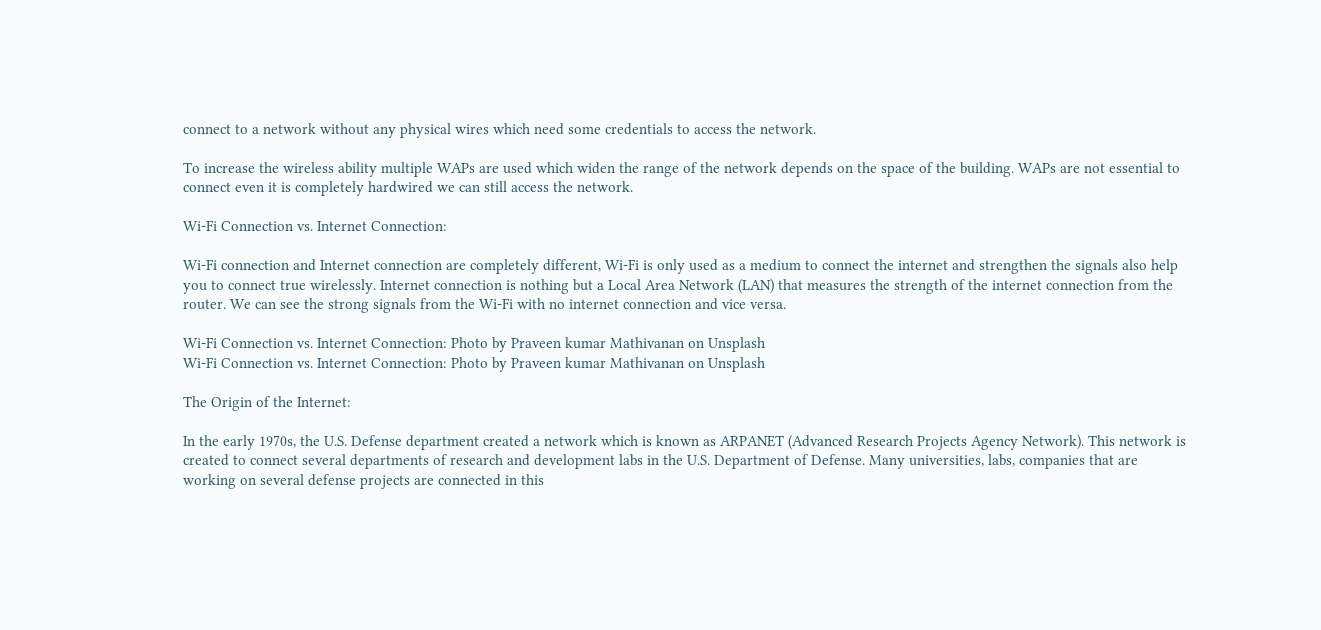connect to a network without any physical wires which need some credentials to access the network.

To increase the wireless ability multiple WAPs are used which widen the range of the network depends on the space of the building. WAPs are not essential to connect even it is completely hardwired we can still access the network.

Wi-Fi Connection vs. Internet Connection:

Wi-Fi connection and Internet connection are completely different, Wi-Fi is only used as a medium to connect the internet and strengthen the signals also help you to connect true wirelessly. Internet connection is nothing but a Local Area Network (LAN) that measures the strength of the internet connection from the router. We can see the strong signals from the Wi-Fi with no internet connection and vice versa.

Wi-Fi Connection vs. Internet Connection: Photo by Praveen kumar Mathivanan on Unsplash
Wi-Fi Connection vs. Internet Connection: Photo by Praveen kumar Mathivanan on Unsplash

The Origin of the Internet:

In the early 1970s, the U.S. Defense department created a network which is known as ARPANET (Advanced Research Projects Agency Network). This network is created to connect several departments of research and development labs in the U.S. Department of Defense. Many universities, labs, companies that are working on several defense projects are connected in this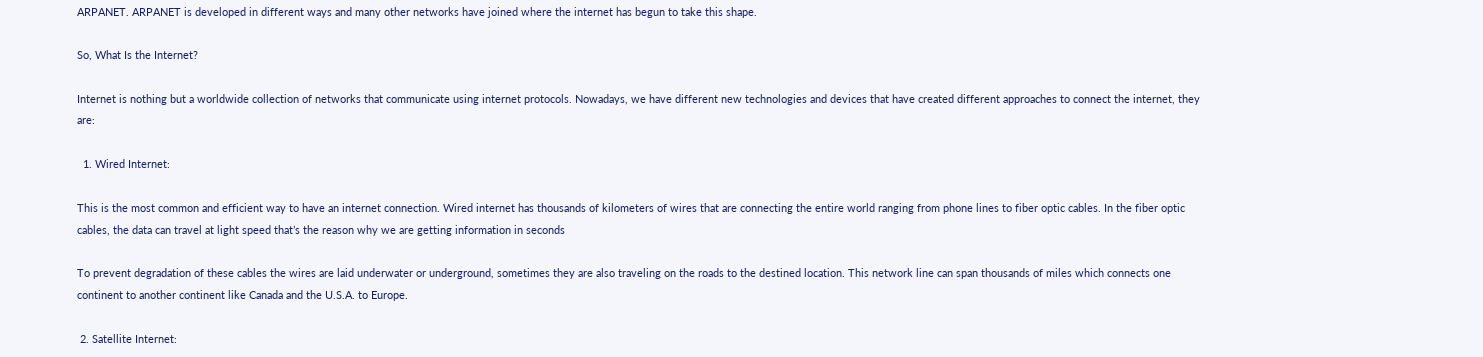ARPANET. ARPANET is developed in different ways and many other networks have joined where the internet has begun to take this shape.

So, What Is the Internet?

Internet is nothing but a worldwide collection of networks that communicate using internet protocols. Nowadays, we have different new technologies and devices that have created different approaches to connect the internet, they are:

  1. Wired Internet:

This is the most common and efficient way to have an internet connection. Wired internet has thousands of kilometers of wires that are connecting the entire world ranging from phone lines to fiber optic cables. In the fiber optic cables, the data can travel at light speed that’s the reason why we are getting information in seconds

To prevent degradation of these cables the wires are laid underwater or underground, sometimes they are also traveling on the roads to the destined location. This network line can span thousands of miles which connects one continent to another continent like Canada and the U.S.A. to Europe.

 2. Satellite Internet: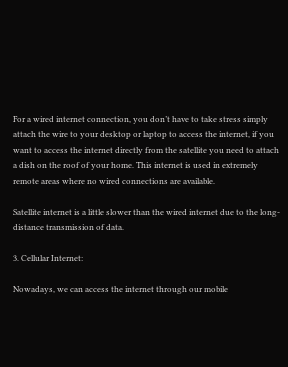For a wired internet connection, you don’t have to take stress simply attach the wire to your desktop or laptop to access the internet, if you want to access the internet directly from the satellite you need to attach a dish on the roof of your home. This internet is used in extremely remote areas where no wired connections are available.

Satellite internet is a little slower than the wired internet due to the long-distance transmission of data.

3. Cellular Internet:

Nowadays, we can access the internet through our mobile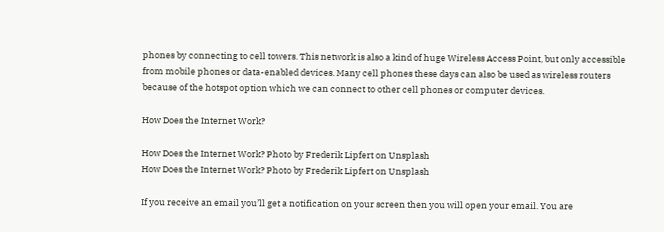phones by connecting to cell towers. This network is also a kind of huge Wireless Access Point, but only accessible from mobile phones or data-enabled devices. Many cell phones these days can also be used as wireless routers because of the hotspot option which we can connect to other cell phones or computer devices.

How Does the Internet Work?

How Does the Internet Work? Photo by Frederik Lipfert on Unsplash
How Does the Internet Work? Photo by Frederik Lipfert on Unsplash

If you receive an email you’ll get a notification on your screen then you will open your email. You are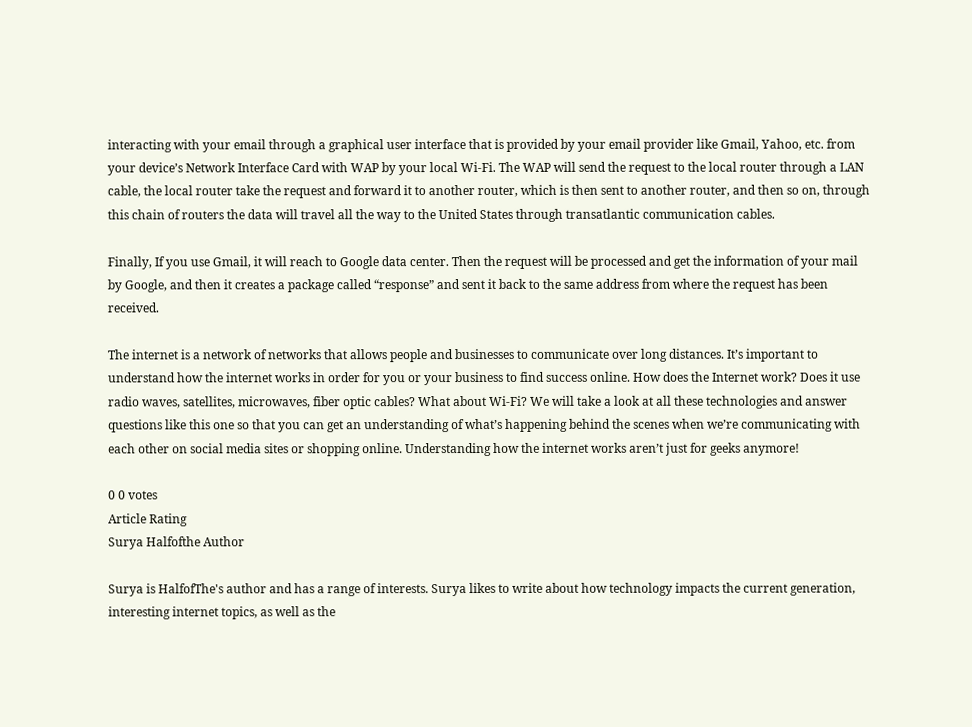interacting with your email through a graphical user interface that is provided by your email provider like Gmail, Yahoo, etc. from your device’s Network Interface Card with WAP by your local Wi-Fi. The WAP will send the request to the local router through a LAN cable, the local router take the request and forward it to another router, which is then sent to another router, and then so on, through this chain of routers the data will travel all the way to the United States through transatlantic communication cables.

Finally, If you use Gmail, it will reach to Google data center. Then the request will be processed and get the information of your mail by Google, and then it creates a package called “response” and sent it back to the same address from where the request has been received.

The internet is a network of networks that allows people and businesses to communicate over long distances. It’s important to understand how the internet works in order for you or your business to find success online. How does the Internet work? Does it use radio waves, satellites, microwaves, fiber optic cables? What about Wi-Fi? We will take a look at all these technologies and answer questions like this one so that you can get an understanding of what’s happening behind the scenes when we’re communicating with each other on social media sites or shopping online. Understanding how the internet works aren’t just for geeks anymore!

0 0 votes
Article Rating
Surya Halfofthe Author

Surya is HalfofThe's author and has a range of interests. Surya likes to write about how technology impacts the current generation, interesting internet topics, as well as the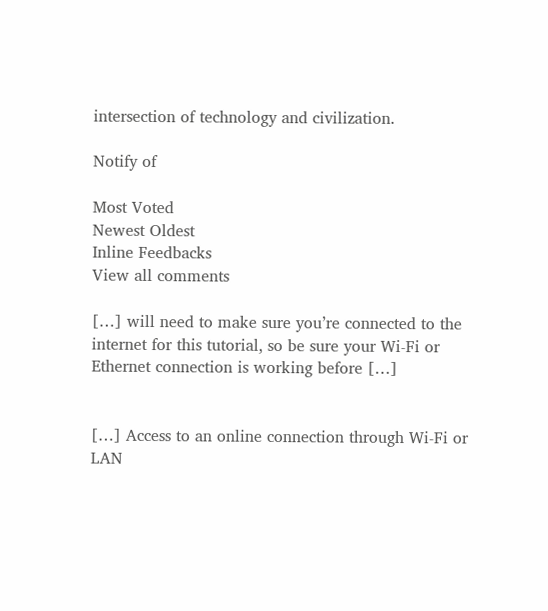intersection of technology and civilization.

Notify of

Most Voted
Newest Oldest
Inline Feedbacks
View all comments

[…] will need to make sure you’re connected to the internet for this tutorial, so be sure your Wi-Fi or Ethernet connection is working before […]


[…] Access to an online connection through Wi-Fi or LAN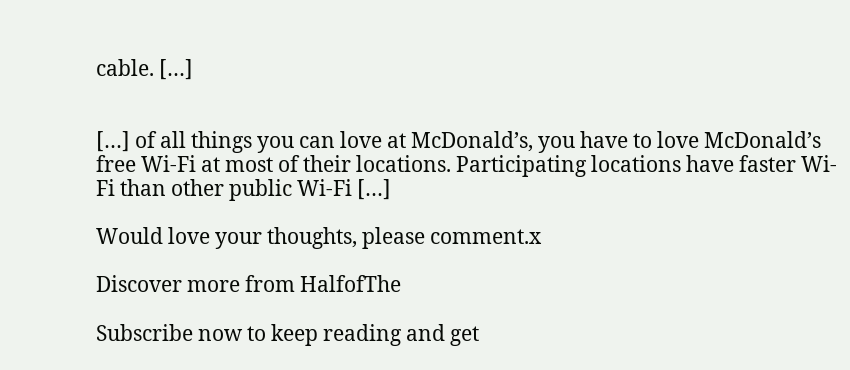cable. […]


[…] of all things you can love at McDonald’s, you have to love McDonald’s free Wi-Fi at most of their locations. Participating locations have faster Wi-Fi than other public Wi-Fi […]

Would love your thoughts, please comment.x

Discover more from HalfofThe

Subscribe now to keep reading and get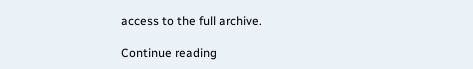access to the full archive.

Continue reading